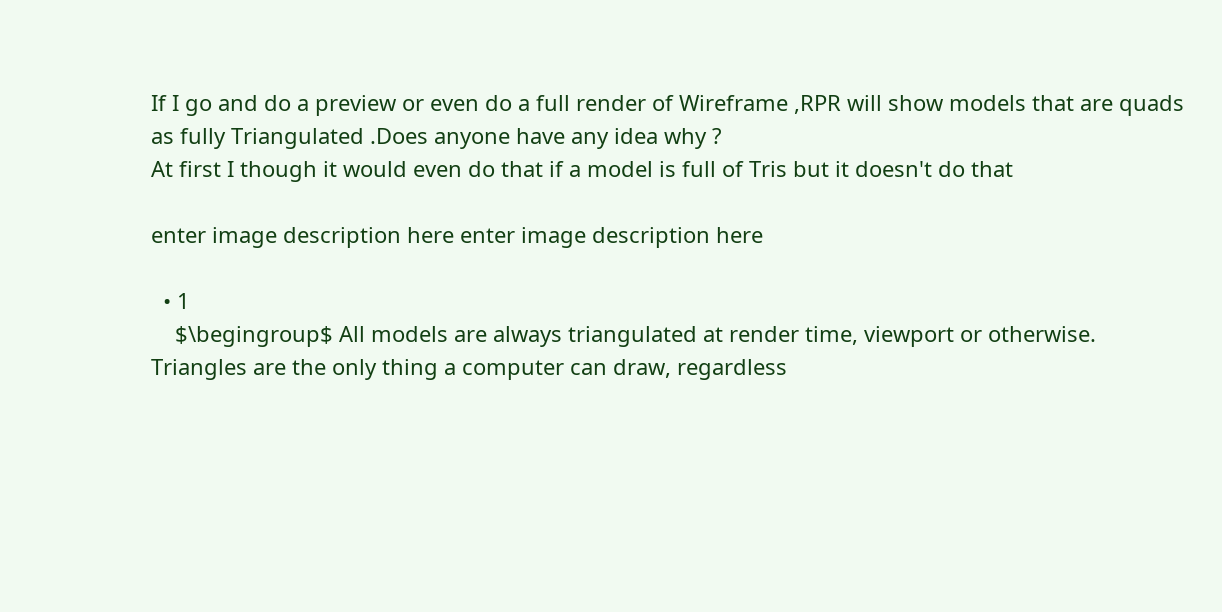If I go and do a preview or even do a full render of Wireframe ,RPR will show models that are quads as fully Triangulated .Does anyone have any idea why ?
At first I though it would even do that if a model is full of Tris but it doesn't do that

enter image description here enter image description here

  • 1
    $\begingroup$ All models are always triangulated at render time, viewport or otherwise. Triangles are the only thing a computer can draw, regardless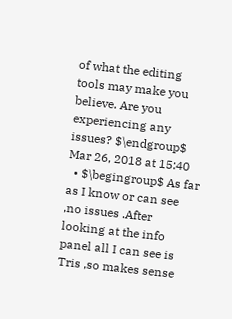of what the editing tools may make you believe. Are you experiencing any issues? $\endgroup$ Mar 26, 2018 at 15:40
  • $\begingroup$ As far as I know or can see ,no issues .After looking at the info panel all I can see is Tris ,so makes sense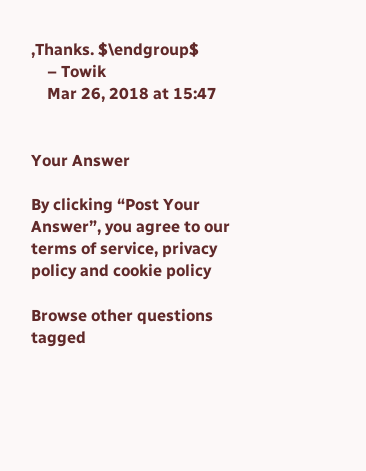,Thanks. $\endgroup$
    – Towik
    Mar 26, 2018 at 15:47


Your Answer

By clicking “Post Your Answer”, you agree to our terms of service, privacy policy and cookie policy

Browse other questions tagged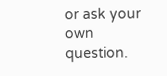or ask your own question.